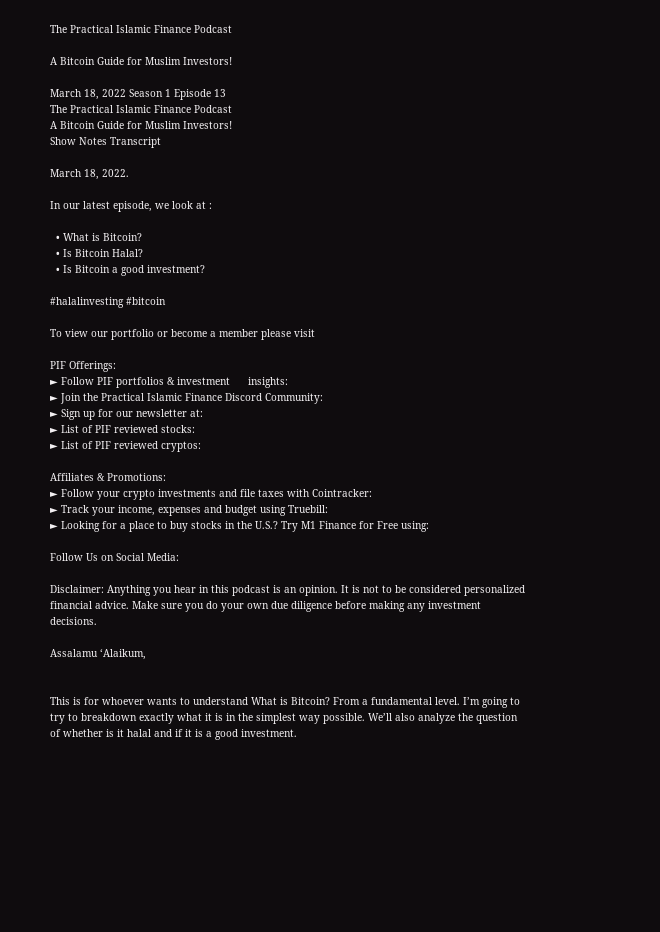The Practical Islamic Finance Podcast

A Bitcoin Guide for Muslim Investors!

March 18, 2022 Season 1 Episode 13
The Practical Islamic Finance Podcast
A Bitcoin Guide for Muslim Investors!
Show Notes Transcript

March 18, 2022.

In our latest episode, we look at :

  • What is Bitcoin?
  • Is Bitcoin Halal?
  • Is Bitcoin a good investment?

#halalinvesting #bitcoin

To view our portfolio or become a member please visit

PIF Offerings:
► Follow PIF portfolios & investment      insights:
► Join the Practical Islamic Finance Discord Community:
► Sign up for our newsletter at:
► List of PIF reviewed stocks:
► List of PIF reviewed cryptos:

Affiliates & Promotions:
► Follow your crypto investments and file taxes with Cointracker:
► Track your income, expenses and budget using Truebill:
► Looking for a place to buy stocks in the U.S.? Try M1 Finance for Free using:

Follow Us on Social Media:

Disclaimer: Anything you hear in this podcast is an opinion. It is not to be considered personalized financial advice. Make sure you do your own due diligence before making any investment decisions.

Assalamu ‘Alaikum,


This is for whoever wants to understand What is Bitcoin? From a fundamental level. I’m going to try to breakdown exactly what it is in the simplest way possible. We’ll also analyze the question of whether is it halal and if it is a good investment.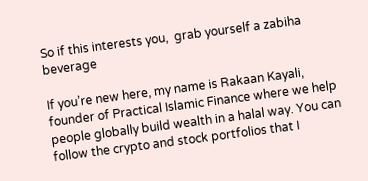So if this interests you,  grab yourself a zabiha beverage

If you’re new here, my name is Rakaan Kayali, founder of Practical Islamic Finance where we help people globally build wealth in a halal way. You can follow the crypto and stock portfolios that I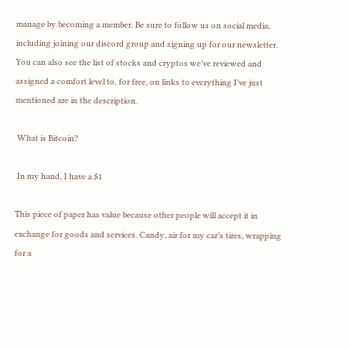manage by becoming a member. Be sure to follow us on social media, including joining our discord group and signing up for our newsletter. You can also see the list of stocks and cryptos we’ve reviewed and assigned a comfort level to, for free, on links to everything I’ve just mentioned are in the description.

 What is Bitcoin?

 In my hand, I have a $1

This piece of paper has value because other people will accept it in exchange for goods and services. Candy, air for my car’s tires, wrapping for a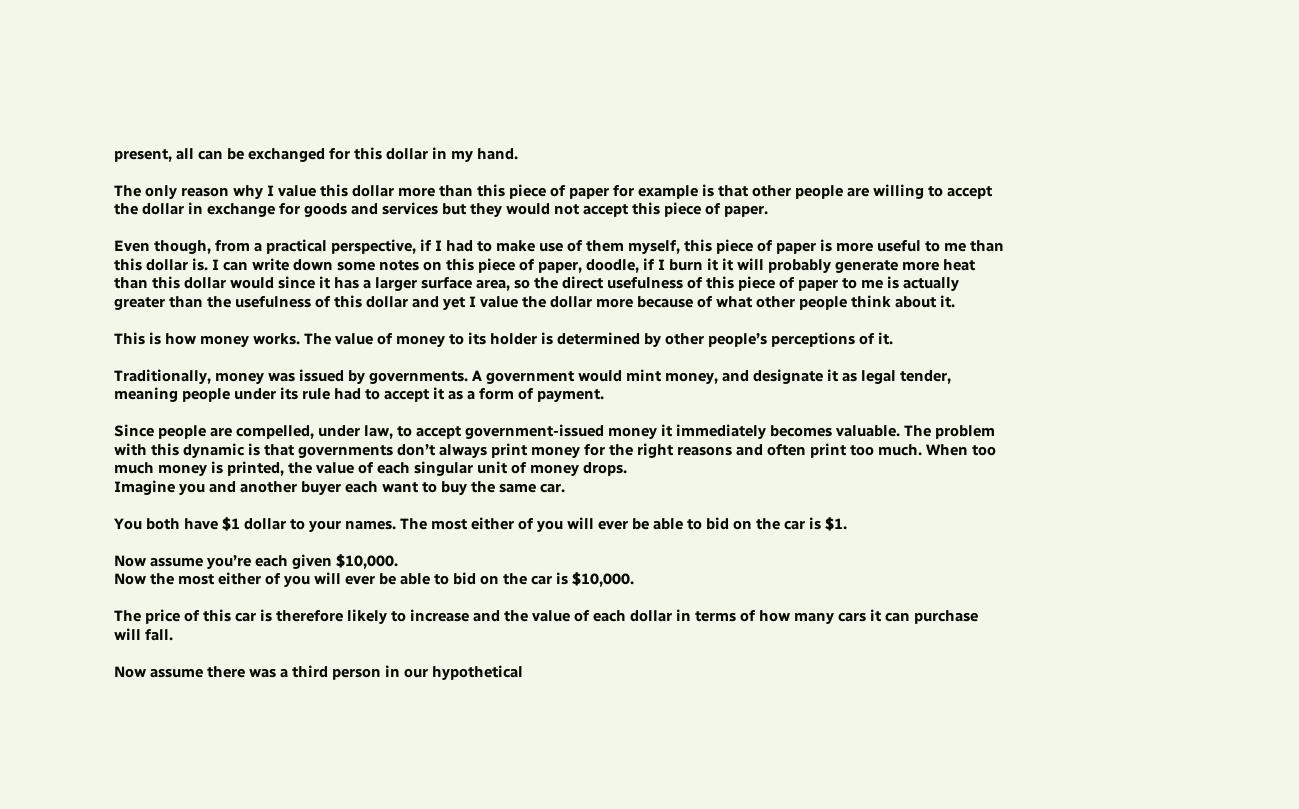present, all can be exchanged for this dollar in my hand.

The only reason why I value this dollar more than this piece of paper for example is that other people are willing to accept the dollar in exchange for goods and services but they would not accept this piece of paper.

Even though, from a practical perspective, if I had to make use of them myself, this piece of paper is more useful to me than this dollar is. I can write down some notes on this piece of paper, doodle, if I burn it it will probably generate more heat than this dollar would since it has a larger surface area, so the direct usefulness of this piece of paper to me is actually greater than the usefulness of this dollar and yet I value the dollar more because of what other people think about it.

This is how money works. The value of money to its holder is determined by other people’s perceptions of it.

Traditionally, money was issued by governments. A government would mint money, and designate it as legal tender, meaning people under its rule had to accept it as a form of payment.

Since people are compelled, under law, to accept government-issued money it immediately becomes valuable. The problem with this dynamic is that governments don’t always print money for the right reasons and often print too much. When too much money is printed, the value of each singular unit of money drops.
Imagine you and another buyer each want to buy the same car.

You both have $1 dollar to your names. The most either of you will ever be able to bid on the car is $1.

Now assume you’re each given $10,000.
Now the most either of you will ever be able to bid on the car is $10,000.

The price of this car is therefore likely to increase and the value of each dollar in terms of how many cars it can purchase will fall.

Now assume there was a third person in our hypothetical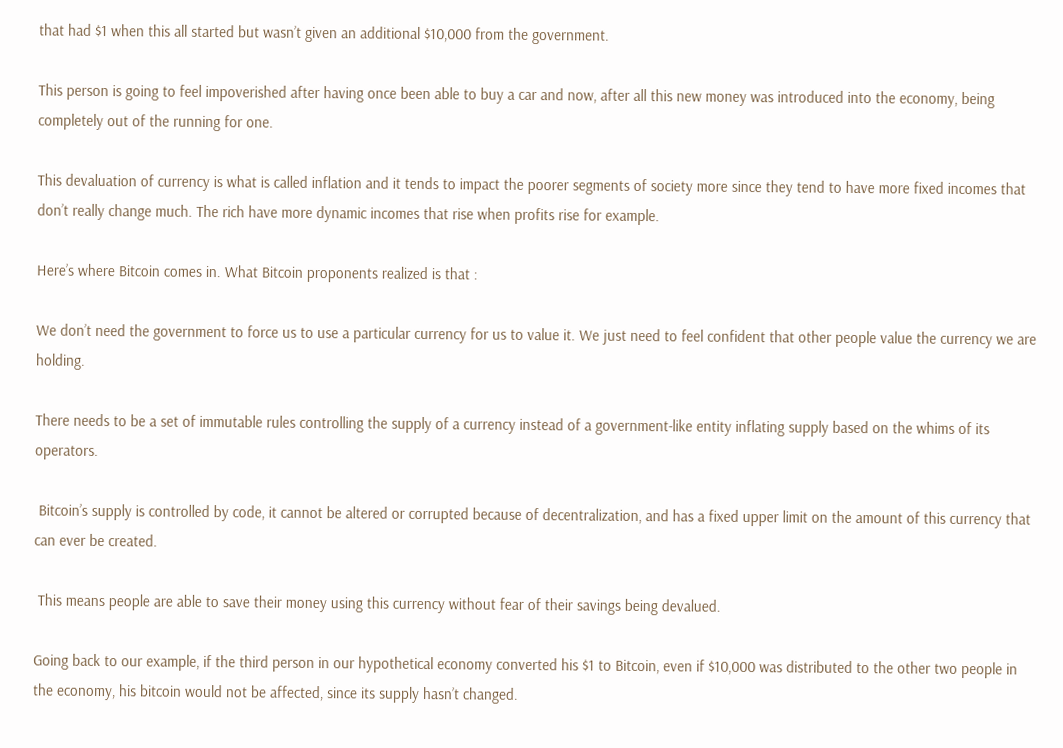that had $1 when this all started but wasn’t given an additional $10,000 from the government.

This person is going to feel impoverished after having once been able to buy a car and now, after all this new money was introduced into the economy, being completely out of the running for one.

This devaluation of currency is what is called inflation and it tends to impact the poorer segments of society more since they tend to have more fixed incomes that don’t really change much. The rich have more dynamic incomes that rise when profits rise for example.

Here’s where Bitcoin comes in. What Bitcoin proponents realized is that :

We don’t need the government to force us to use a particular currency for us to value it. We just need to feel confident that other people value the currency we are holding.

There needs to be a set of immutable rules controlling the supply of a currency instead of a government-like entity inflating supply based on the whims of its operators.

 Bitcoin’s supply is controlled by code, it cannot be altered or corrupted because of decentralization, and has a fixed upper limit on the amount of this currency that can ever be created.

 This means people are able to save their money using this currency without fear of their savings being devalued.

Going back to our example, if the third person in our hypothetical economy converted his $1 to Bitcoin, even if $10,000 was distributed to the other two people in the economy, his bitcoin would not be affected, since its supply hasn’t changed.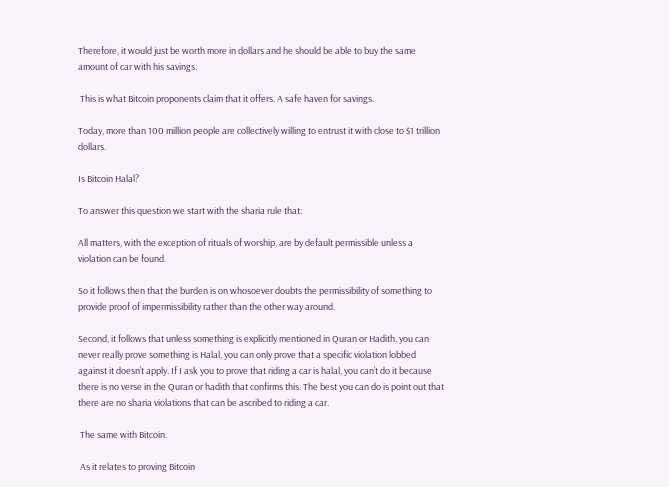Therefore, it would just be worth more in dollars and he should be able to buy the same amount of car with his savings.

 This is what Bitcoin proponents claim that it offers. A safe haven for savings.

Today, more than 100 million people are collectively willing to entrust it with close to $1 trillion dollars.

Is Bitcoin Halal?

To answer this question we start with the sharia rule that:

All matters, with the exception of rituals of worship, are by default permissible unless a violation can be found.

So it follows then that the burden is on whosoever doubts the permissibility of something to provide proof of impermissibility rather than the other way around.

Second, it follows that unless something is explicitly mentioned in Quran or Hadith, you can never really prove something is Halal, you can only prove that a specific violation lobbed against it doesn’t apply. If I ask you to prove that riding a car is halal, you can’t do it because there is no verse in the Quran or hadith that confirms this. The best you can do is point out that there are no sharia violations that can be ascribed to riding a car.

 The same with Bitcoin.

 As it relates to proving Bitcoin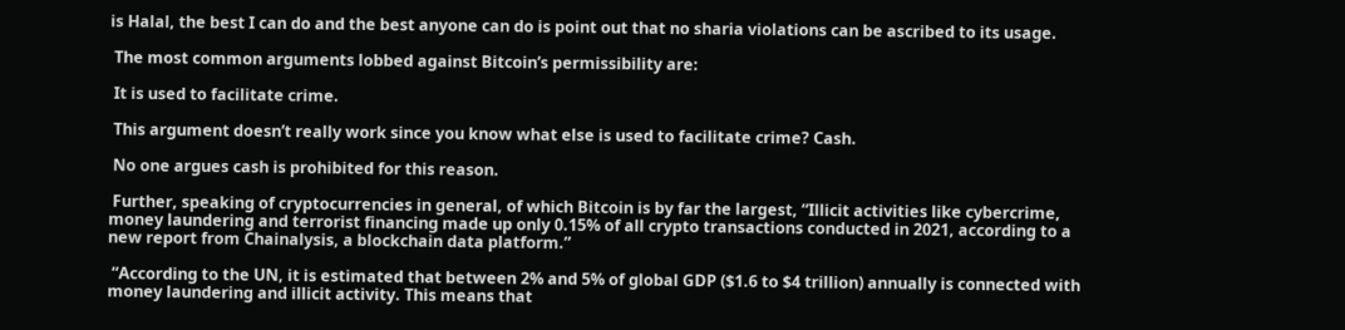is Halal, the best I can do and the best anyone can do is point out that no sharia violations can be ascribed to its usage.

 The most common arguments lobbed against Bitcoin’s permissibility are:

 It is used to facilitate crime.

 This argument doesn’t really work since you know what else is used to facilitate crime? Cash.

 No one argues cash is prohibited for this reason.

 Further, speaking of cryptocurrencies in general, of which Bitcoin is by far the largest, “Illicit activities like cybercrime, money laundering and terrorist financing made up only 0.15% of all crypto transactions conducted in 2021, according to a new report from Chainalysis, a blockchain data platform.”

 “According to the UN, it is estimated that between 2% and 5% of global GDP ($1.6 to $4 trillion) annually is connected with money laundering and illicit activity. This means that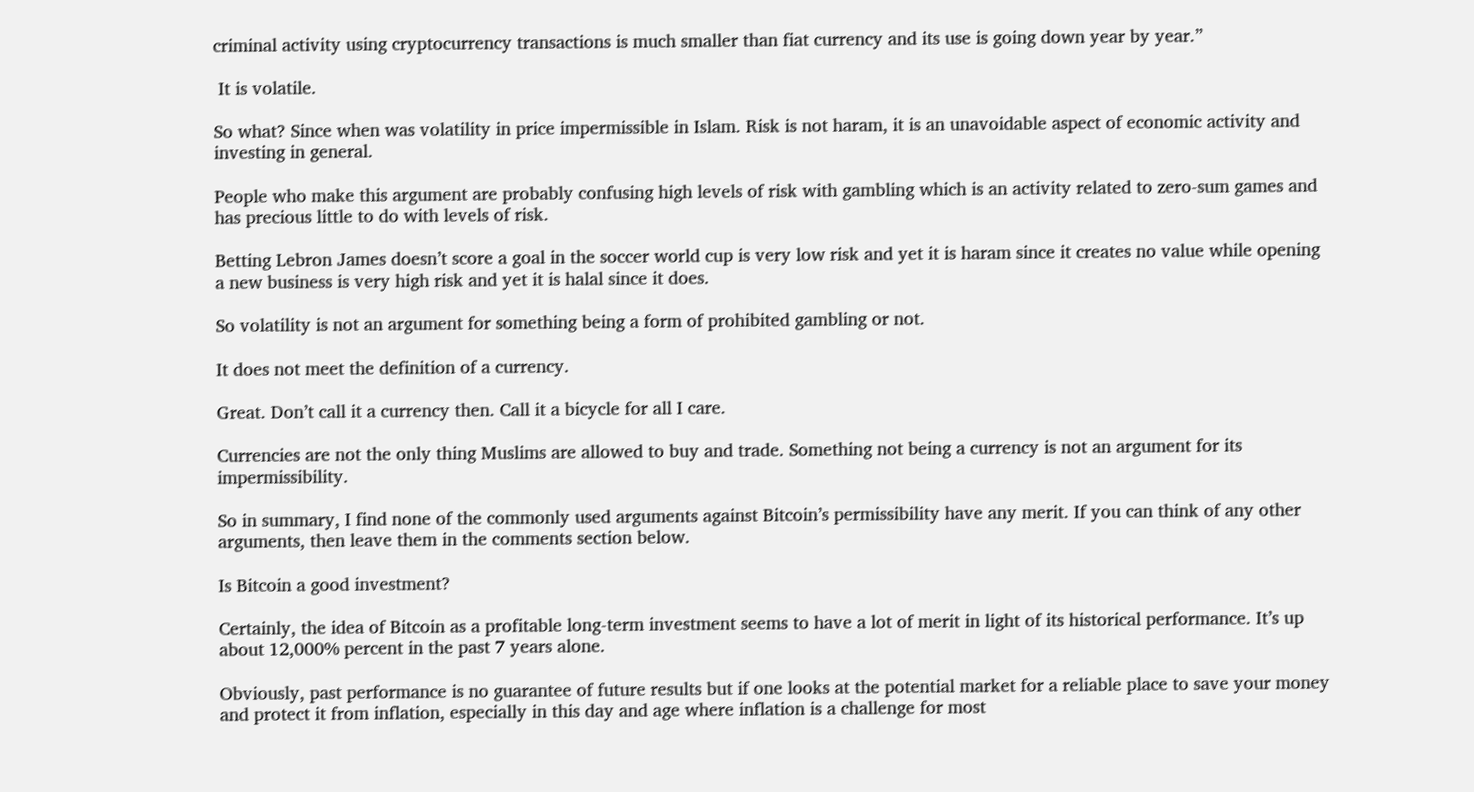criminal activity using cryptocurrency transactions is much smaller than fiat currency and its use is going down year by year.”

 It is volatile.

So what? Since when was volatility in price impermissible in Islam. Risk is not haram, it is an unavoidable aspect of economic activity and investing in general.

People who make this argument are probably confusing high levels of risk with gambling which is an activity related to zero-sum games and has precious little to do with levels of risk.

Betting Lebron James doesn’t score a goal in the soccer world cup is very low risk and yet it is haram since it creates no value while opening a new business is very high risk and yet it is halal since it does.

So volatility is not an argument for something being a form of prohibited gambling or not.

It does not meet the definition of a currency.

Great. Don’t call it a currency then. Call it a bicycle for all I care.

Currencies are not the only thing Muslims are allowed to buy and trade. Something not being a currency is not an argument for its impermissibility.

So in summary, I find none of the commonly used arguments against Bitcoin’s permissibility have any merit. If you can think of any other arguments, then leave them in the comments section below.

Is Bitcoin a good investment?

Certainly, the idea of Bitcoin as a profitable long-term investment seems to have a lot of merit in light of its historical performance. It’s up about 12,000% percent in the past 7 years alone.

Obviously, past performance is no guarantee of future results but if one looks at the potential market for a reliable place to save your money and protect it from inflation, especially in this day and age where inflation is a challenge for most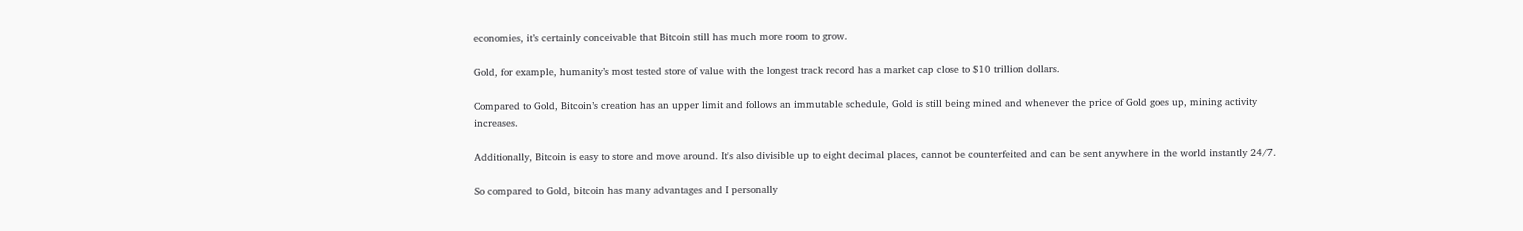economies, it’s certainly conceivable that Bitcoin still has much more room to grow.

Gold, for example, humanity’s most tested store of value with the longest track record has a market cap close to $10 trillion dollars.

Compared to Gold, Bitcoin’s creation has an upper limit and follows an immutable schedule, Gold is still being mined and whenever the price of Gold goes up, mining activity increases.

Additionally, Bitcoin is easy to store and move around. It's also divisible up to eight decimal places, cannot be counterfeited and can be sent anywhere in the world instantly 24/7.

So compared to Gold, bitcoin has many advantages and I personally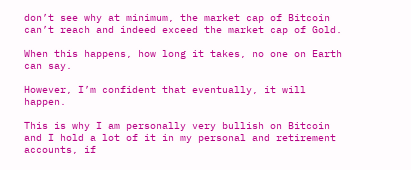don’t see why at minimum, the market cap of Bitcoin can’t reach and indeed exceed the market cap of Gold.

When this happens, how long it takes, no one on Earth can say.

However, I’m confident that eventually, it will happen.

This is why I am personally very bullish on Bitcoin and I hold a lot of it in my personal and retirement accounts, if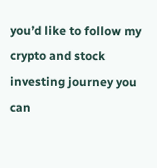you’d like to follow my crypto and stock investing journey you can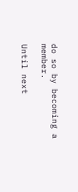do so by becoming a member.

Until next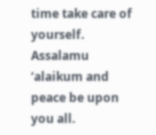time take care of yourself. Assalamu ‘alaikum and peace be upon you all.